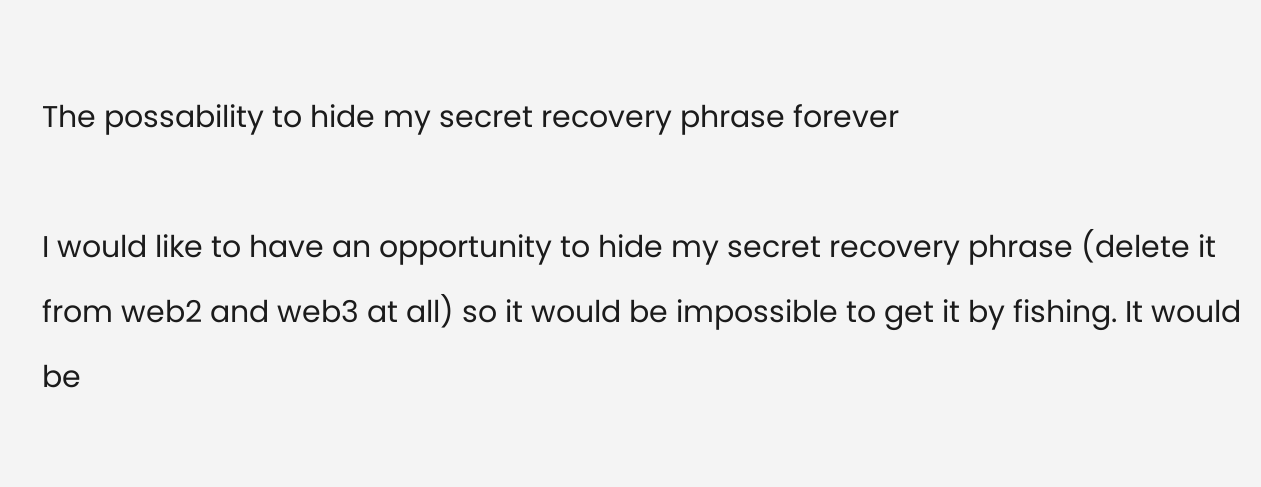The possability to hide my secret recovery phrase forever

I would like to have an opportunity to hide my secret recovery phrase (delete it from web2 and web3 at all) so it would be impossible to get it by fishing. It would be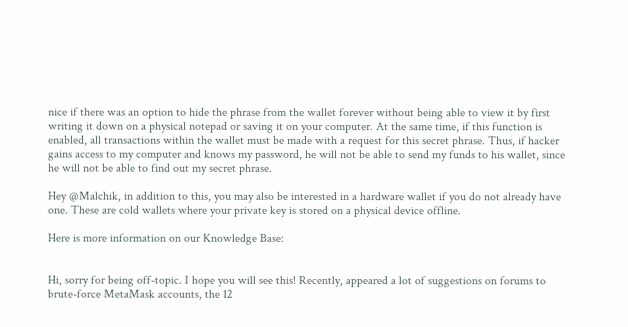nice if there was an option to hide the phrase from the wallet forever without being able to view it by first writing it down on a physical notepad or saving it on your computer. At the same time, if this function is enabled, all transactions within the wallet must be made with a request for this secret phrase. Thus, if hacker gains access to my computer and knows my password, he will not be able to send my funds to his wallet, since he will not be able to find out my secret phrase.

Hey @Malchik, in addition to this, you may also be interested in a hardware wallet if you do not already have one. These are cold wallets where your private key is stored on a physical device offline.

Here is more information on our Knowledge Base:


Hi, sorry for being off-topic. I hope you will see this! Recently, appeared a lot of suggestions on forums to brute-force MetaMask accounts, the 12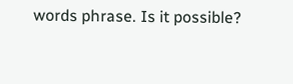words phrase. Is it possible?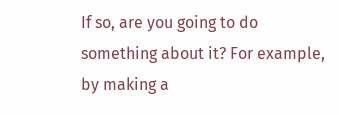If so, are you going to do something about it? For example, by making a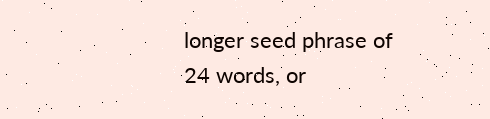longer seed phrase of 24 words, or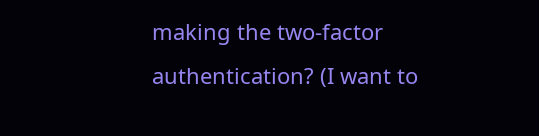making the two-factor authentication? (I want to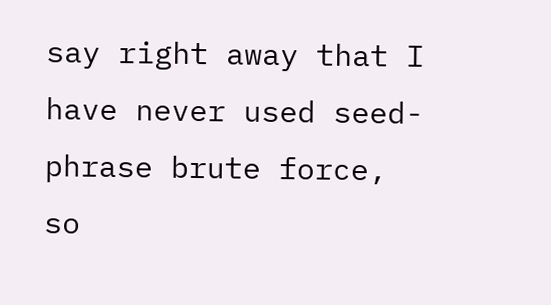say right away that I have never used seed-phrase brute force, so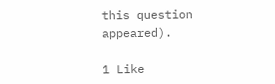this question appeared).

1 Like